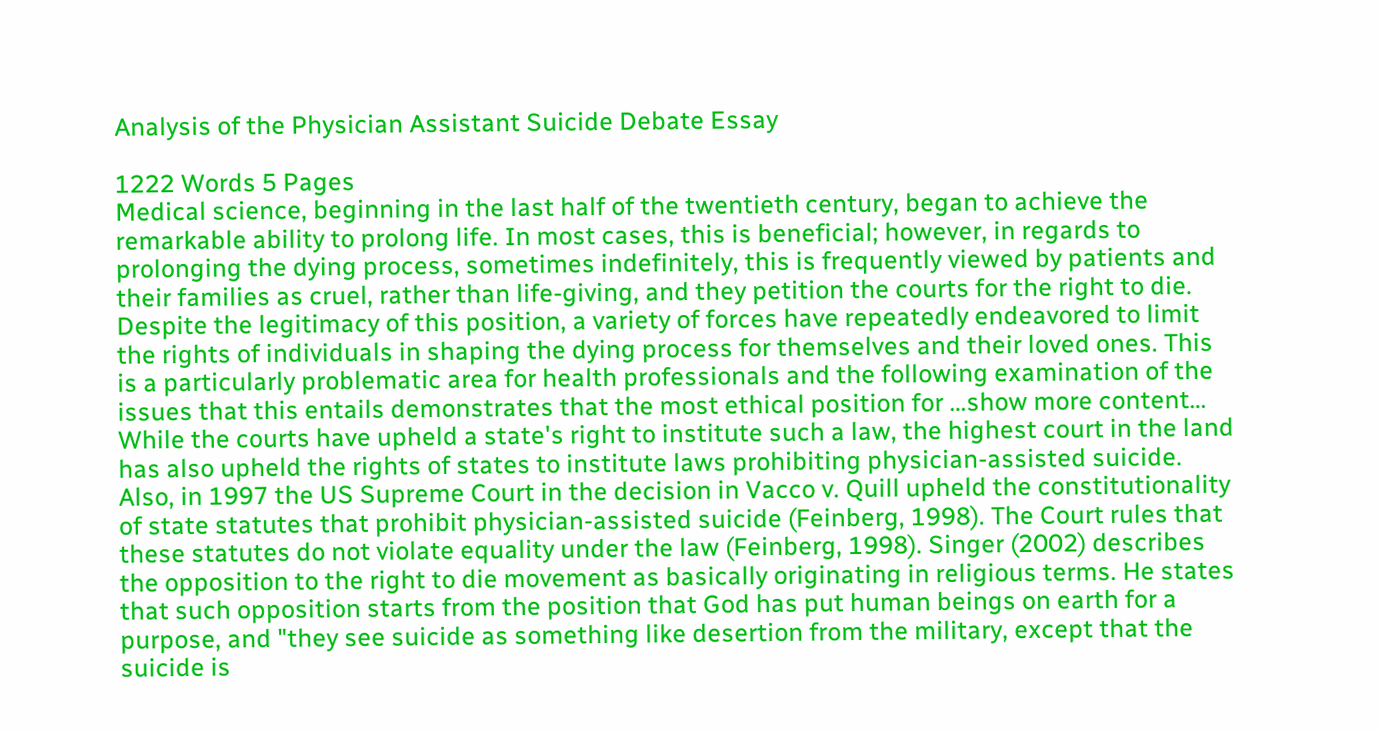Analysis of the Physician Assistant Suicide Debate Essay

1222 Words 5 Pages
Medical science, beginning in the last half of the twentieth century, began to achieve the remarkable ability to prolong life. In most cases, this is beneficial; however, in regards to prolonging the dying process, sometimes indefinitely, this is frequently viewed by patients and their families as cruel, rather than life-giving, and they petition the courts for the right to die. Despite the legitimacy of this position, a variety of forces have repeatedly endeavored to limit the rights of individuals in shaping the dying process for themselves and their loved ones. This is a particularly problematic area for health professionals and the following examination of the issues that this entails demonstrates that the most ethical position for …show more content…
While the courts have upheld a state's right to institute such a law, the highest court in the land has also upheld the rights of states to institute laws prohibiting physician-assisted suicide. Also, in 1997 the US Supreme Court in the decision in Vacco v. Quill upheld the constitutionality of state statutes that prohibit physician-assisted suicide (Feinberg, 1998). The Court rules that these statutes do not violate equality under the law (Feinberg, 1998). Singer (2002) describes the opposition to the right to die movement as basically originating in religious terms. He states that such opposition starts from the position that God has put human beings on earth for a purpose, and "they see suicide as something like desertion from the military, except that the suicide is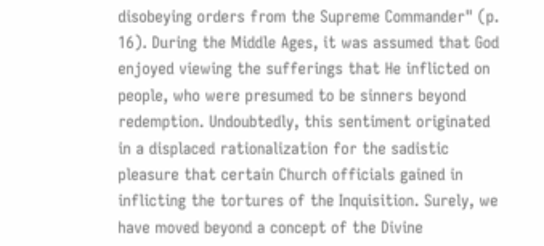disobeying orders from the Supreme Commander" (p. 16). During the Middle Ages, it was assumed that God enjoyed viewing the sufferings that He inflicted on people, who were presumed to be sinners beyond redemption. Undoubtedly, this sentiment originated in a displaced rationalization for the sadistic pleasure that certain Church officials gained in inflicting the tortures of the Inquisition. Surely, we have moved beyond a concept of the Divine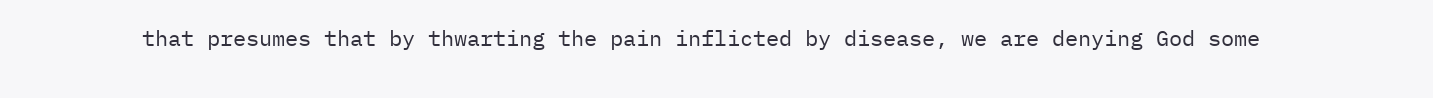that presumes that by thwarting the pain inflicted by disease, we are denying God some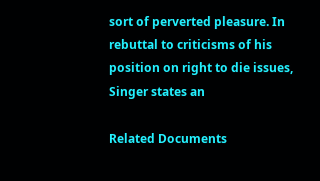sort of perverted pleasure. In rebuttal to criticisms of his position on right to die issues, Singer states an

Related Documents